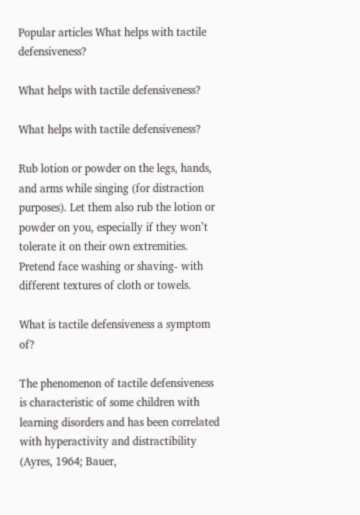Popular articles What helps with tactile defensiveness?

What helps with tactile defensiveness?

What helps with tactile defensiveness?

Rub lotion or powder on the legs, hands, and arms while singing (for distraction purposes). Let them also rub the lotion or powder on you, especially if they won’t tolerate it on their own extremities. Pretend face washing or shaving- with different textures of cloth or towels.

What is tactile defensiveness a symptom of?

The phenomenon of tactile defensiveness is characteristic of some children with learning disorders and has been correlated with hyperactivity and distractibility (Ayres, 1964; Bauer,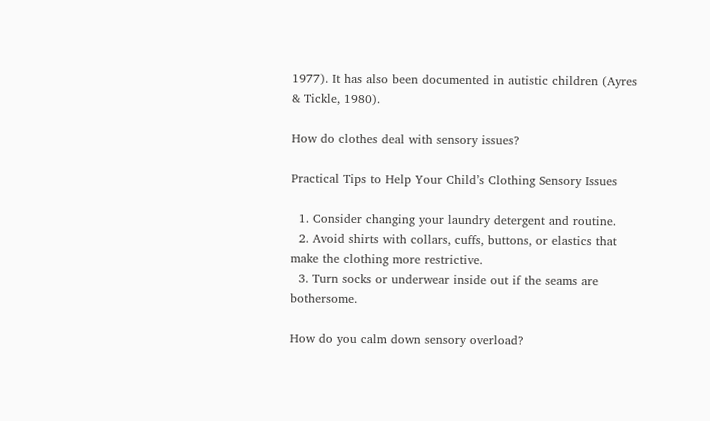1977). It has also been documented in autistic children (Ayres & Tickle, 1980).

How do clothes deal with sensory issues?

Practical Tips to Help Your Child’s Clothing Sensory Issues

  1. Consider changing your laundry detergent and routine.
  2. Avoid shirts with collars, cuffs, buttons, or elastics that make the clothing more restrictive.
  3. Turn socks or underwear inside out if the seams are bothersome.

How do you calm down sensory overload?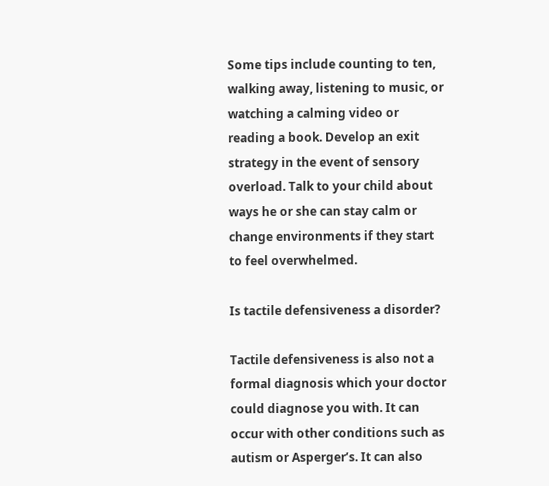Some tips include counting to ten, walking away, listening to music, or watching a calming video or reading a book. Develop an exit strategy in the event of sensory overload. Talk to your child about ways he or she can stay calm or change environments if they start to feel overwhelmed.

Is tactile defensiveness a disorder?

Tactile defensiveness is also not a formal diagnosis which your doctor could diagnose you with. It can occur with other conditions such as autism or Asperger’s. It can also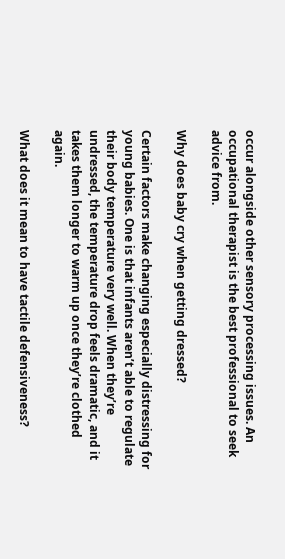occur alongside other sensory processing issues. An occupational therapist is the best professional to seek advice from.

Why does baby cry when getting dressed?

Certain factors make changing especially distressing for young babies. One is that infants aren’t able to regulate their body temperature very well. When they’re undressed, the temperature drop feels dramatic, and it takes them longer to warm up once they’re clothed again.

What does it mean to have tactile defensiveness?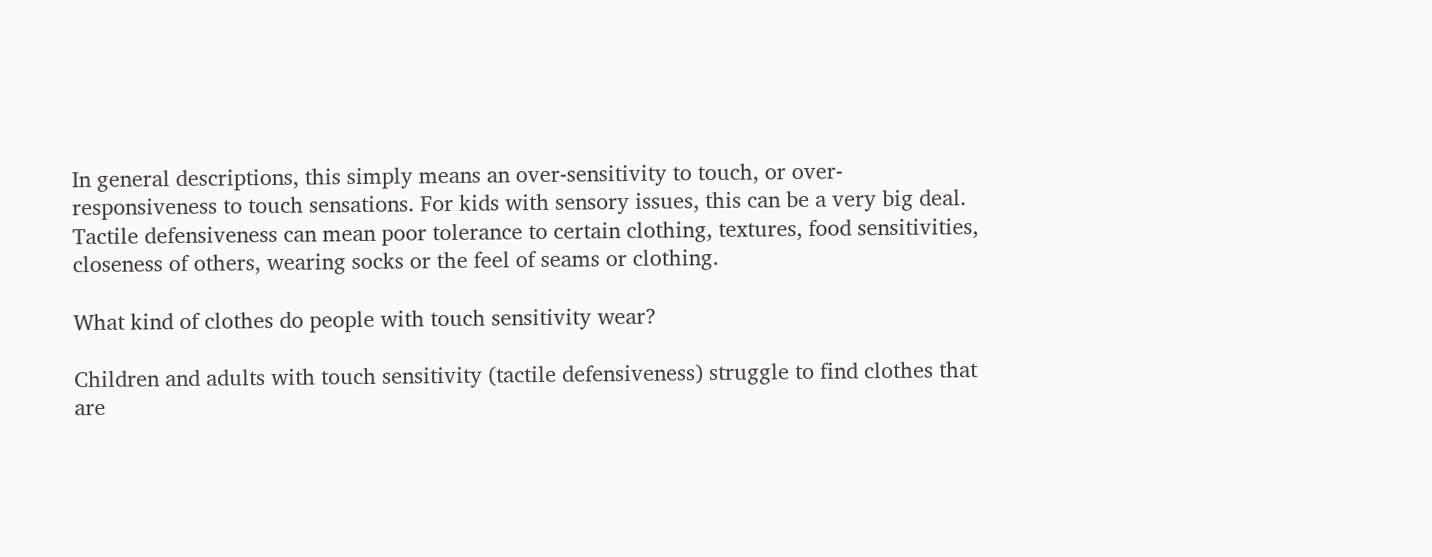In general descriptions, this simply means an over-sensitivity to touch, or over-responsiveness to touch sensations. For kids with sensory issues, this can be a very big deal. Tactile defensiveness can mean poor tolerance to certain clothing, textures, food sensitivities, closeness of others, wearing socks or the feel of seams or clothing.

What kind of clothes do people with touch sensitivity wear?

Children and adults with touch sensitivity (tactile defensiveness) struggle to find clothes that are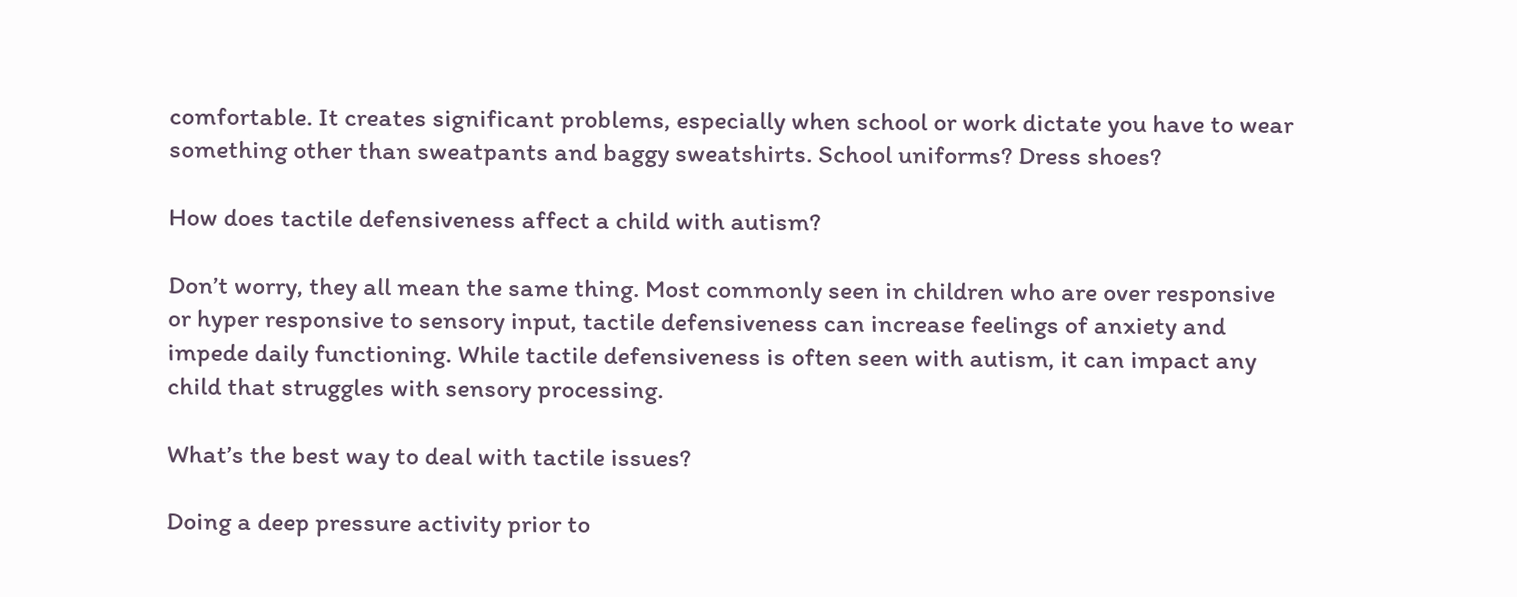comfortable. It creates significant problems, especially when school or work dictate you have to wear something other than sweatpants and baggy sweatshirts. School uniforms? Dress shoes?

How does tactile defensiveness affect a child with autism?

Don’t worry, they all mean the same thing. Most commonly seen in children who are over responsive or hyper responsive to sensory input, tactile defensiveness can increase feelings of anxiety and impede daily functioning. While tactile defensiveness is often seen with autism, it can impact any child that struggles with sensory processing.

What’s the best way to deal with tactile issues?

Doing a deep pressure activity prior to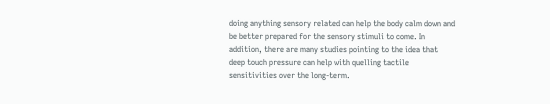doing anything sensory related can help the body calm down and be better prepared for the sensory stimuli to come. In addition, there are many studies pointing to the idea that deep touch pressure can help with quelling tactile sensitivities over the long-term.